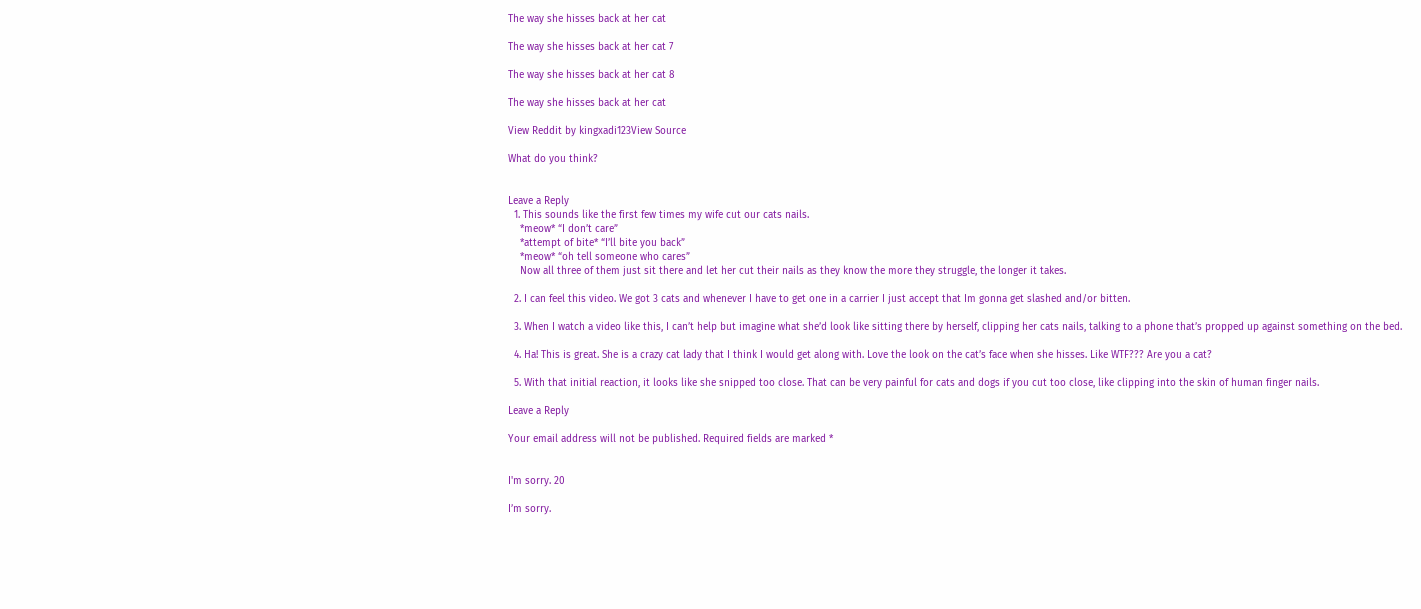The way she hisses back at her cat

The way she hisses back at her cat 7

The way she hisses back at her cat 8

The way she hisses back at her cat

View Reddit by kingxadi123View Source

What do you think?


Leave a Reply
  1. This sounds like the first few times my wife cut our cats nails.
    *meow* “I don’t care”
    *attempt of bite* “I’ll bite you back”
    *meow* “oh tell someone who cares”
    Now all three of them just sit there and let her cut their nails as they know the more they struggle, the longer it takes.

  2. I can feel this video. We got 3 cats and whenever I have to get one in a carrier I just accept that Im gonna get slashed and/or bitten.

  3. When I watch a video like this, I can’t help but imagine what she’d look like sitting there by herself, clipping her cats nails, talking to a phone that’s propped up against something on the bed.

  4. Ha! This is great. She is a crazy cat lady that I think I would get along with. Love the look on the cat’s face when she hisses. Like WTF??? Are you a cat?

  5. With that initial reaction, it looks like she snipped too close. That can be very painful for cats and dogs if you cut too close, like clipping into the skin of human finger nails.

Leave a Reply

Your email address will not be published. Required fields are marked *


I'm sorry. 20

I’m sorry.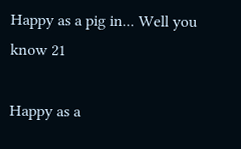Happy as a pig in... Well you know 21

Happy as a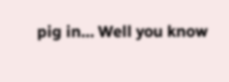pig in… Well you know